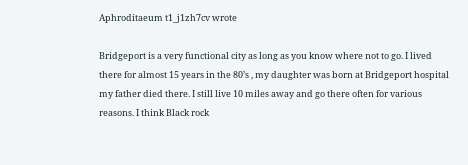Aphroditaeum t1_j1zh7cv wrote

Bridgeport is a very functional city as long as you know where not to go. I lived there for almost 15 years in the 80’s , my daughter was born at Bridgeport hospital my father died there. I still live 10 miles away and go there often for various reasons. I think Black rock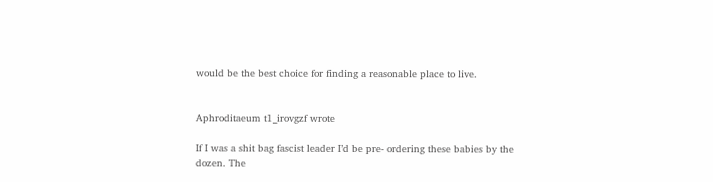would be the best choice for finding a reasonable place to live.


Aphroditaeum t1_irovgzf wrote

If I was a shit bag fascist leader I’d be pre- ordering these babies by the dozen. The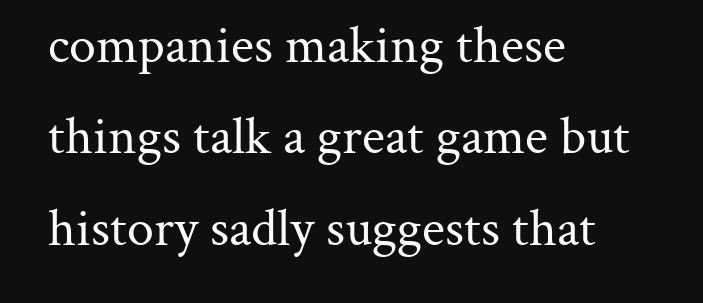companies making these things talk a great game but history sadly suggests that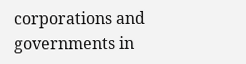corporations and governments in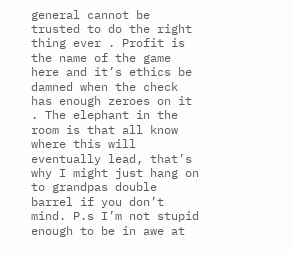general cannot be trusted to do the right thing ever . Profit is the name of the game here and it’s ethics be damned when the check has enough zeroes on it . The elephant in the room is that all know where this will eventually lead, that’s why I might just hang on to grandpas double barrel if you don’t mind. P.s I’m not stupid enough to be in awe at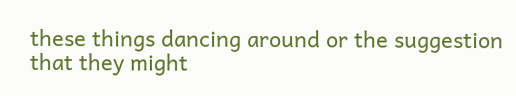these things dancing around or the suggestion that they might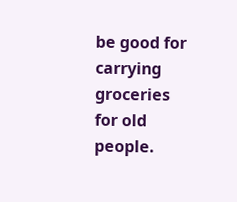be good for carrying groceries for old people.